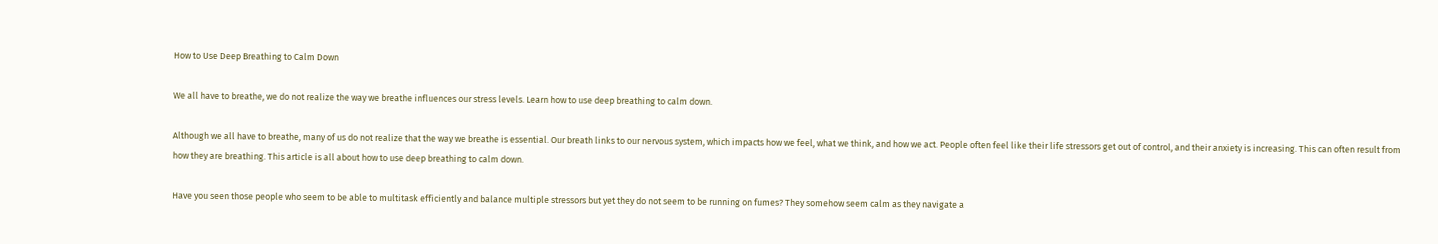How to Use Deep Breathing to Calm Down

We all have to breathe, we do not realize the way we breathe influences our stress levels. Learn how to use deep breathing to calm down.

Although we all have to breathe, many of us do not realize that the way we breathe is essential. Our breath links to our nervous system, which impacts how we feel, what we think, and how we act. People often feel like their life stressors get out of control, and their anxiety is increasing. This can often result from how they are breathing. This article is all about how to use deep breathing to calm down.

Have you seen those people who seem to be able to multitask efficiently and balance multiple stressors but yet they do not seem to be running on fumes? They somehow seem calm as they navigate a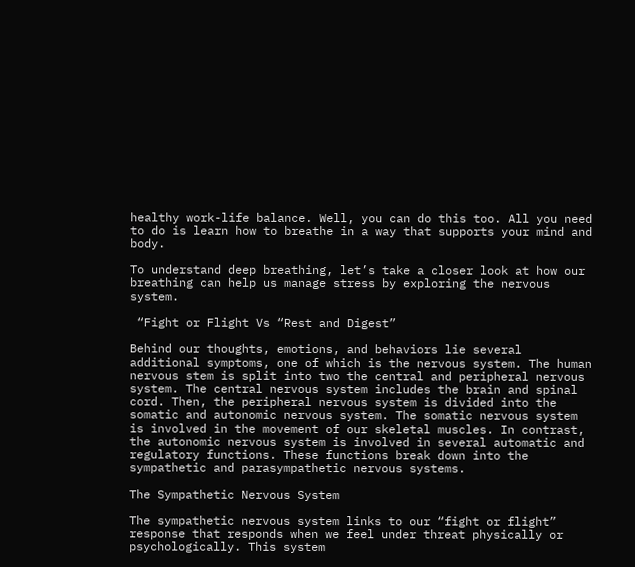healthy work-life balance. Well, you can do this too. All you need to do is learn how to breathe in a way that supports your mind and body.

To understand deep breathing, let’s take a closer look at how our breathing can help us manage stress by exploring the nervous system.

 “Fight or Flight Vs “Rest and Digest”

Behind our thoughts, emotions, and behaviors lie several additional symptoms, one of which is the nervous system. The human nervous stem is split into two the central and peripheral nervous system. The central nervous system includes the brain and spinal cord. Then, the peripheral nervous system is divided into the somatic and autonomic nervous system. The somatic nervous system is involved in the movement of our skeletal muscles. In contrast, the autonomic nervous system is involved in several automatic and regulatory functions. These functions break down into the sympathetic and parasympathetic nervous systems.

The Sympathetic Nervous System

The sympathetic nervous system links to our “fight or flight” response that responds when we feel under threat physically or psychologically. This system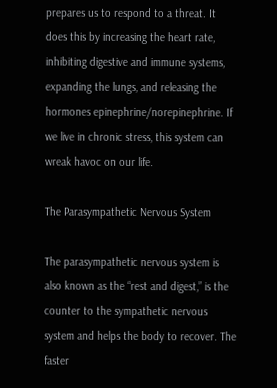prepares us to respond to a threat. It does this by increasing the heart rate, inhibiting digestive and immune systems, expanding the lungs, and releasing the hormones epinephrine/norepinephrine. If we live in chronic stress, this system can wreak havoc on our life.

The Parasympathetic Nervous System

The parasympathetic nervous system is also known as the “rest and digest,” is the counter to the sympathetic nervous system and helps the body to recover. The faster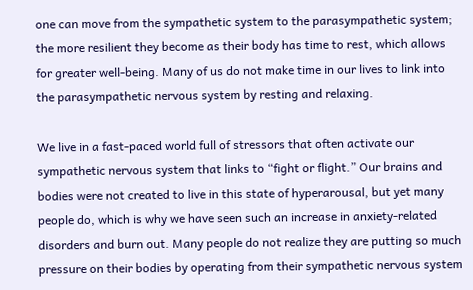one can move from the sympathetic system to the parasympathetic system; the more resilient they become as their body has time to rest, which allows for greater well-being. Many of us do not make time in our lives to link into the parasympathetic nervous system by resting and relaxing.

We live in a fast-paced world full of stressors that often activate our sympathetic nervous system that links to “fight or flight.” Our brains and bodies were not created to live in this state of hyperarousal, but yet many people do, which is why we have seen such an increase in anxiety-related disorders and burn out. Many people do not realize they are putting so much pressure on their bodies by operating from their sympathetic nervous system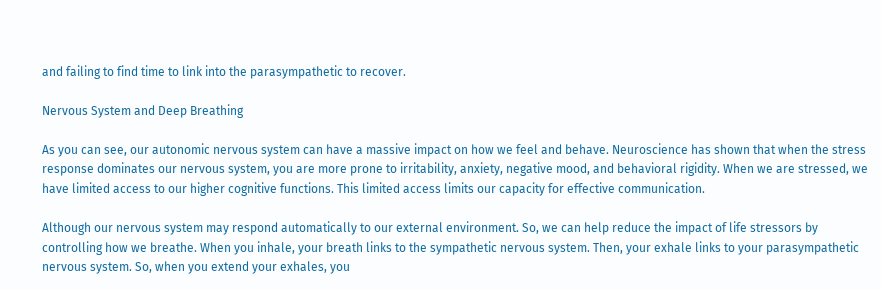and failing to find time to link into the parasympathetic to recover.

Nervous System and Deep Breathing

As you can see, our autonomic nervous system can have a massive impact on how we feel and behave. Neuroscience has shown that when the stress response dominates our nervous system, you are more prone to irritability, anxiety, negative mood, and behavioral rigidity. When we are stressed, we have limited access to our higher cognitive functions. This limited access limits our capacity for effective communication.

Although our nervous system may respond automatically to our external environment. So, we can help reduce the impact of life stressors by controlling how we breathe. When you inhale, your breath links to the sympathetic nervous system. Then, your exhale links to your parasympathetic nervous system. So, when you extend your exhales, you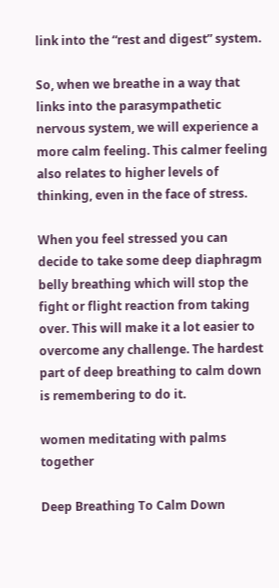link into the “rest and digest” system.

So, when we breathe in a way that links into the parasympathetic nervous system, we will experience a more calm feeling. This calmer feeling also relates to higher levels of thinking, even in the face of stress.

When you feel stressed you can decide to take some deep diaphragm belly breathing which will stop the fight or flight reaction from taking over. This will make it a lot easier to overcome any challenge. The hardest part of deep breathing to calm down is remembering to do it.

women meditating with palms together

Deep Breathing To Calm Down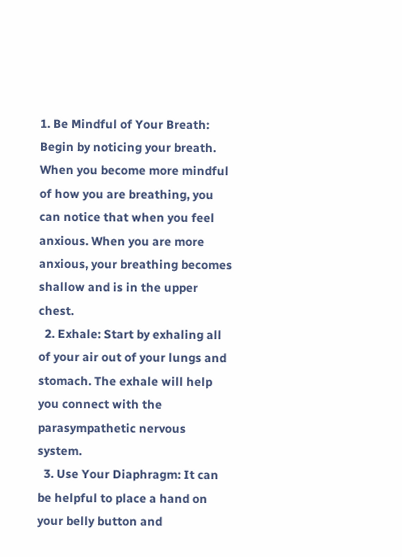1. Be Mindful of Your Breath: Begin by noticing your breath. When you become more mindful of how you are breathing, you can notice that when you feel anxious. When you are more anxious, your breathing becomes shallow and is in the upper chest.
  2. Exhale: Start by exhaling all of your air out of your lungs and stomach. The exhale will help you connect with the parasympathetic nervous system.
  3. Use Your Diaphragm: It can be helpful to place a hand on your belly button and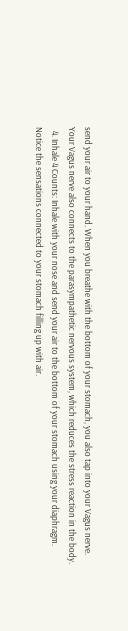send your air to your hand. When you breathe with the bottom of your stomach, you also tap into your Vagus nerve. Your Vagus nerve also connects to the parasympathetic nervous system, which reduces the stress reaction in the body.
  4. Inhale 4 Counts: Inhale with your nose and send your air to the bottom of your stomach using your diaphragm. Notice the sensations connected to your stomach filling up with air.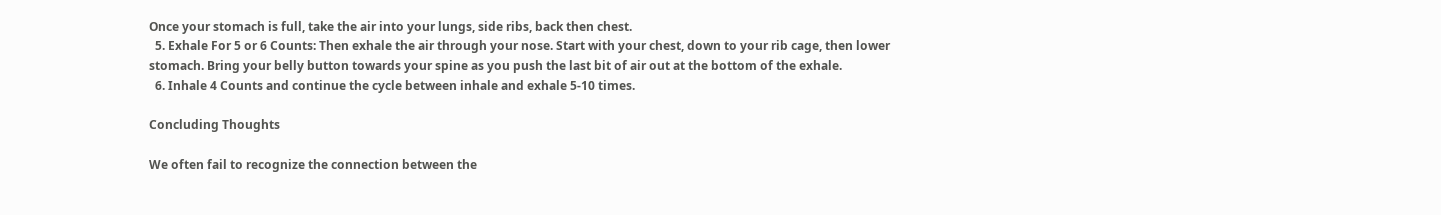Once your stomach is full, take the air into your lungs, side ribs, back then chest.
  5. Exhale For 5 or 6 Counts: Then exhale the air through your nose. Start with your chest, down to your rib cage, then lower stomach. Bring your belly button towards your spine as you push the last bit of air out at the bottom of the exhale.
  6. Inhale 4 Counts and continue the cycle between inhale and exhale 5-10 times.

Concluding Thoughts

We often fail to recognize the connection between the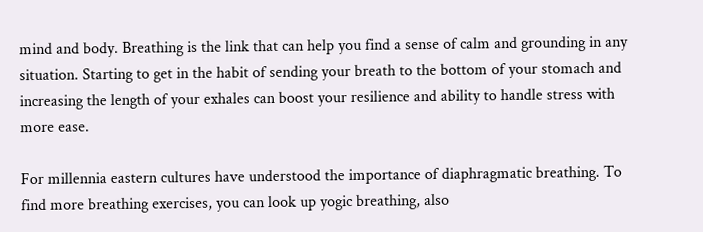mind and body. Breathing is the link that can help you find a sense of calm and grounding in any situation. Starting to get in the habit of sending your breath to the bottom of your stomach and increasing the length of your exhales can boost your resilience and ability to handle stress with more ease.

For millennia eastern cultures have understood the importance of diaphragmatic breathing. To find more breathing exercises, you can look up yogic breathing, also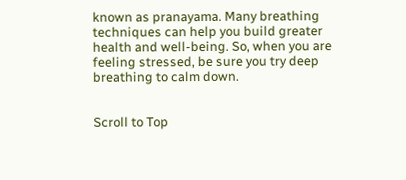known as pranayama. Many breathing techniques can help you build greater health and well-being. So, when you are feeling stressed, be sure you try deep breathing to calm down.


Scroll to Top